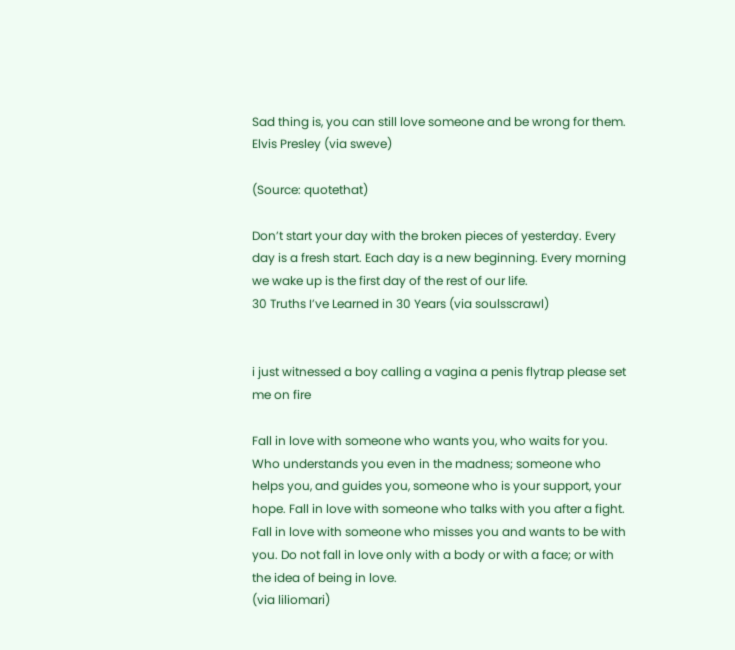Sad thing is, you can still love someone and be wrong for them.
Elvis Presley (via sweve)

(Source: quotethat)

Don’t start your day with the broken pieces of yesterday. Every day is a fresh start. Each day is a new beginning. Every morning we wake up is the first day of the rest of our life.
30 Truths I’ve Learned in 30 Years (via soulsscrawl)


i just witnessed a boy calling a vagina a penis flytrap please set me on fire

Fall in love with someone who wants you, who waits for you. Who understands you even in the madness; someone who helps you, and guides you, someone who is your support, your hope. Fall in love with someone who talks with you after a fight. Fall in love with someone who misses you and wants to be with you. Do not fall in love only with a body or with a face; or with the idea of being in love.
(via liliomari)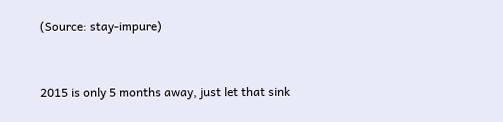(Source: stay-impure)


2015 is only 5 months away, just let that sink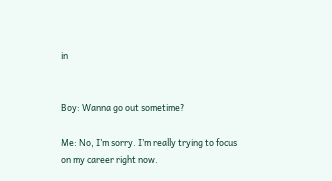in


Boy: Wanna go out sometime?

Me: No, I’m sorry. I’m really trying to focus on my career right now.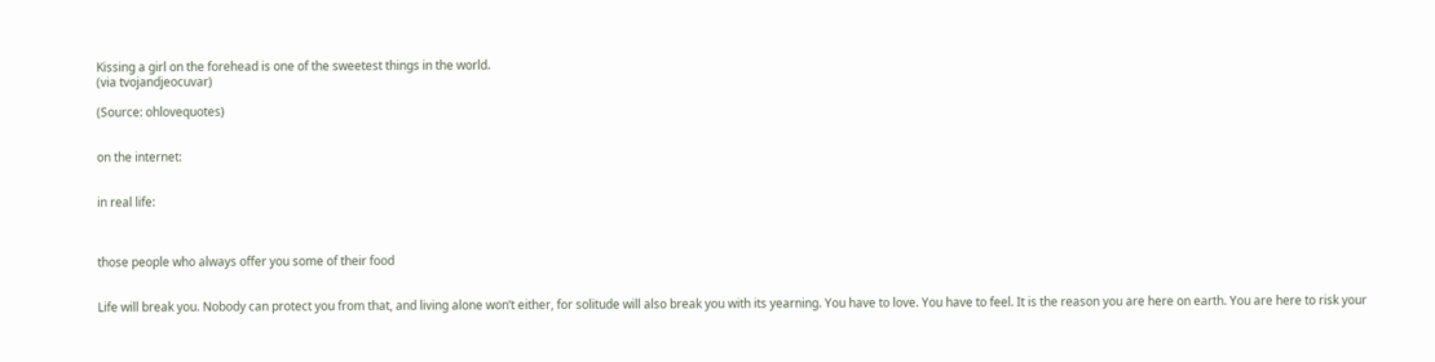Kissing a girl on the forehead is one of the sweetest things in the world.
(via tvojandjeocuvar)

(Source: ohlovequotes)


on the internet:


in real life:



those people who always offer you some of their food


Life will break you. Nobody can protect you from that, and living alone won’t either, for solitude will also break you with its yearning. You have to love. You have to feel. It is the reason you are here on earth. You are here to risk your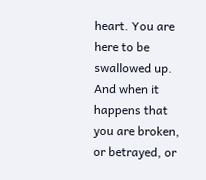heart. You are here to be swallowed up. And when it happens that you are broken, or betrayed, or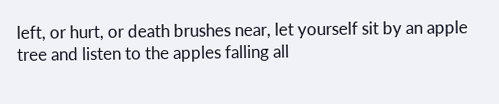left, or hurt, or death brushes near, let yourself sit by an apple tree and listen to the apples falling all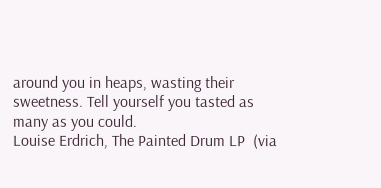around you in heaps, wasting their sweetness. Tell yourself you tasted as many as you could.
Louise Erdrich, The Painted Drum LP  (via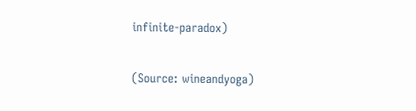infinite-paradox)

(Source: wineandyoga)